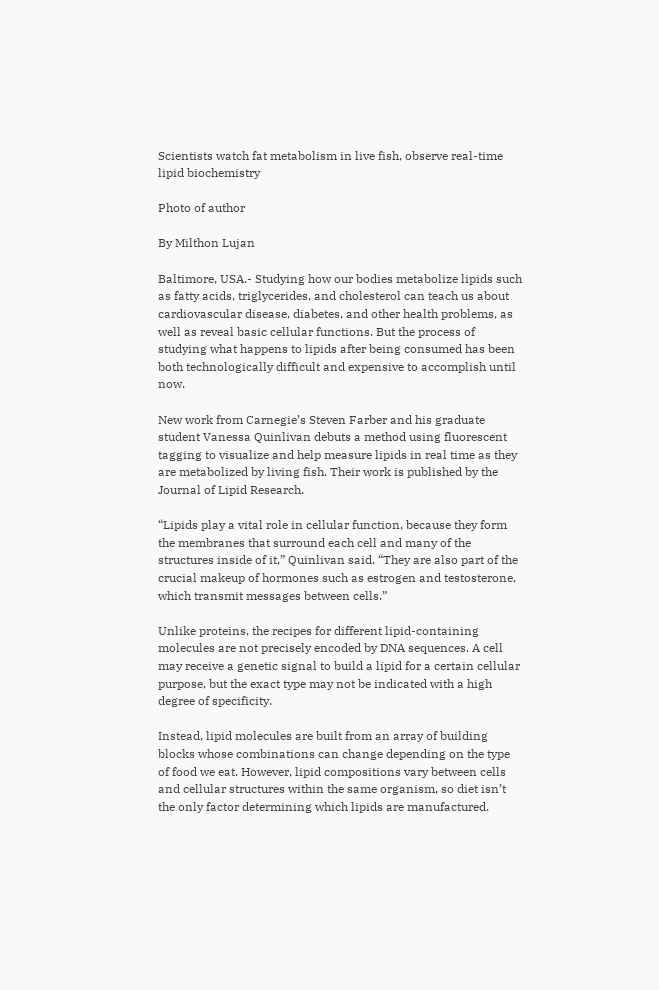Scientists watch fat metabolism in live fish, observe real-time lipid biochemistry

Photo of author

By Milthon Lujan

Baltimore, USA.- Studying how our bodies metabolize lipids such as fatty acids, triglycerides, and cholesterol can teach us about cardiovascular disease, diabetes, and other health problems, as well as reveal basic cellular functions. But the process of studying what happens to lipids after being consumed has been both technologically difficult and expensive to accomplish until now.

New work from Carnegie’s Steven Farber and his graduate student Vanessa Quinlivan debuts a method using fluorescent tagging to visualize and help measure lipids in real time as they are metabolized by living fish. Their work is published by the Journal of Lipid Research.

“Lipids play a vital role in cellular function, because they form the membranes that surround each cell and many of the structures inside of it,” Quinlivan said. “They are also part of the crucial makeup of hormones such as estrogen and testosterone, which transmit messages between cells.”

Unlike proteins, the recipes for different lipid-containing molecules are not precisely encoded by DNA sequences. A cell may receive a genetic signal to build a lipid for a certain cellular purpose, but the exact type may not be indicated with a high degree of specificity.

Instead, lipid molecules are built from an array of building blocks whose combinations can change depending on the type of food we eat. However, lipid compositions vary between cells and cellular structures within the same organism, so diet isn’t the only factor determining which lipids are manufactured.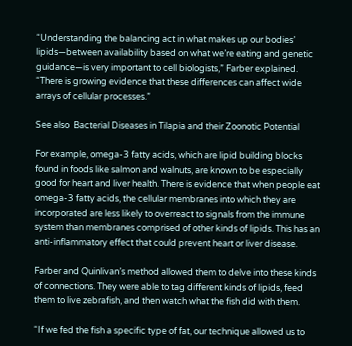“Understanding the balancing act in what makes up our bodies’ lipids—between availability based on what we’re eating and genetic guidance—is very important to cell biologists,” Farber explained. “There is growing evidence that these differences can affect wide arrays of cellular processes.”

See also  Bacterial Diseases in Tilapia and their Zoonotic Potential

For example, omega-3 fatty acids, which are lipid building blocks found in foods like salmon and walnuts, are known to be especially good for heart and liver health. There is evidence that when people eat omega-3 fatty acids, the cellular membranes into which they are incorporated are less likely to overreact to signals from the immune system than membranes comprised of other kinds of lipids. This has an anti-inflammatory effect that could prevent heart or liver disease.

Farber and Quinlivan’s method allowed them to delve into these kinds of connections. They were able to tag different kinds of lipids, feed them to live zebrafish, and then watch what the fish did with them.

“If we fed the fish a specific type of fat, our technique allowed us to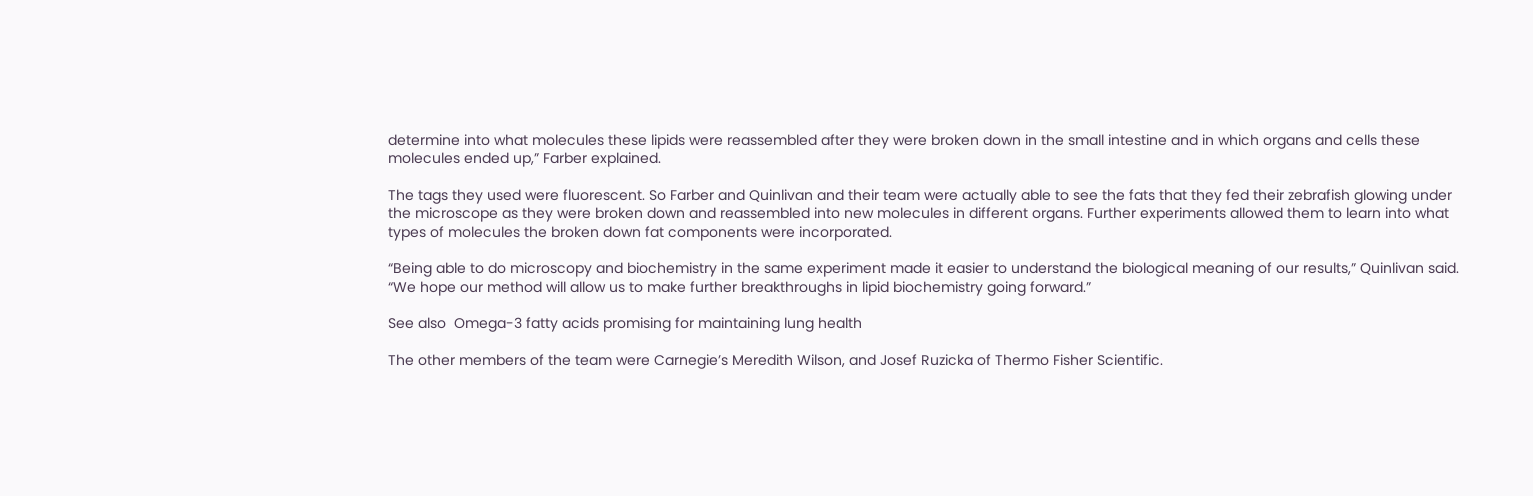determine into what molecules these lipids were reassembled after they were broken down in the small intestine and in which organs and cells these molecules ended up,” Farber explained.

The tags they used were fluorescent. So Farber and Quinlivan and their team were actually able to see the fats that they fed their zebrafish glowing under the microscope as they were broken down and reassembled into new molecules in different organs. Further experiments allowed them to learn into what types of molecules the broken down fat components were incorporated.

“Being able to do microscopy and biochemistry in the same experiment made it easier to understand the biological meaning of our results,” Quinlivan said. “We hope our method will allow us to make further breakthroughs in lipid biochemistry going forward.”

See also  Omega-3 fatty acids promising for maintaining lung health

The other members of the team were Carnegie’s Meredith Wilson, and Josef Ruzicka of Thermo Fisher Scientific.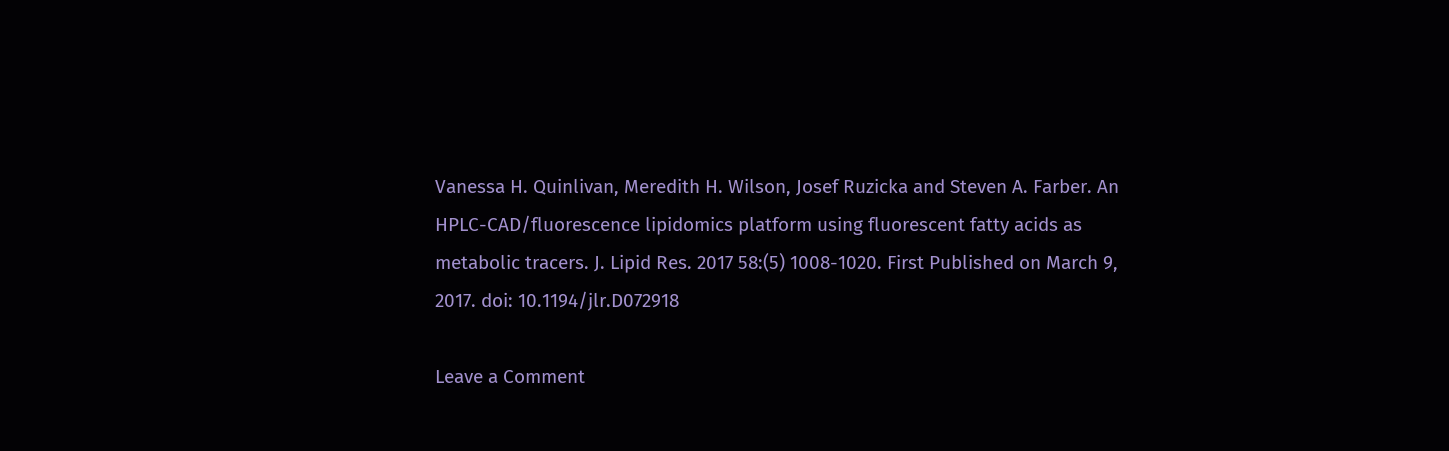Vanessa H. Quinlivan, Meredith H. Wilson, Josef Ruzicka and Steven A. Farber. An HPLC-CAD/fluorescence lipidomics platform using fluorescent fatty acids as metabolic tracers. J. Lipid Res. 2017 58:(5) 1008-1020. First Published on March 9, 2017. doi: 10.1194/jlr.D072918

Leave a Comment